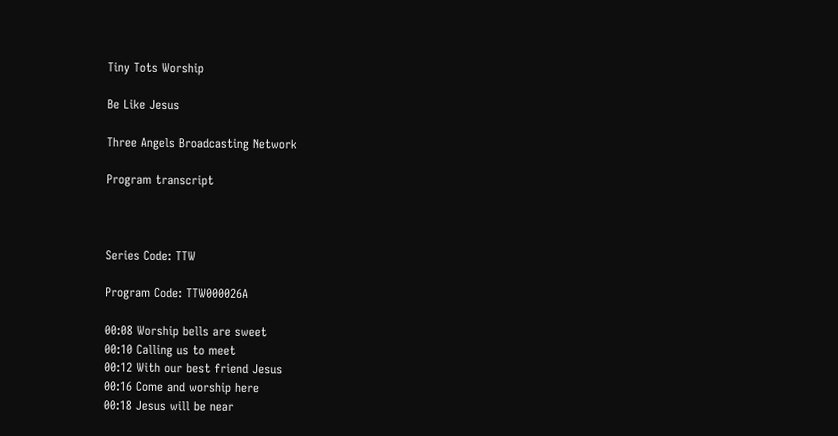Tiny Tots Worship

Be Like Jesus

Three Angels Broadcasting Network

Program transcript



Series Code: TTW

Program Code: TTW000026A

00:08 Worship bells are sweet
00:10 Calling us to meet
00:12 With our best friend Jesus
00:16 Come and worship here
00:18 Jesus will be near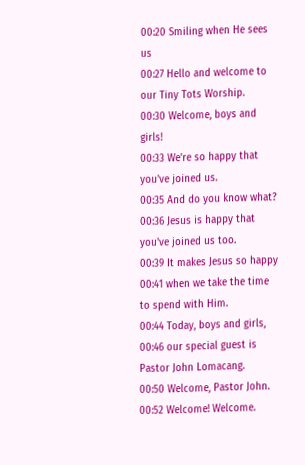00:20 Smiling when He sees us
00:27 Hello and welcome to our Tiny Tots Worship.
00:30 Welcome, boys and girls!
00:33 We're so happy that you've joined us.
00:35 And do you know what?
00:36 Jesus is happy that you've joined us too.
00:39 It makes Jesus so happy
00:41 when we take the time to spend with Him.
00:44 Today, boys and girls,
00:46 our special guest is Pastor John Lomacang.
00:50 Welcome, Pastor John.
00:52 Welcome! Welcome.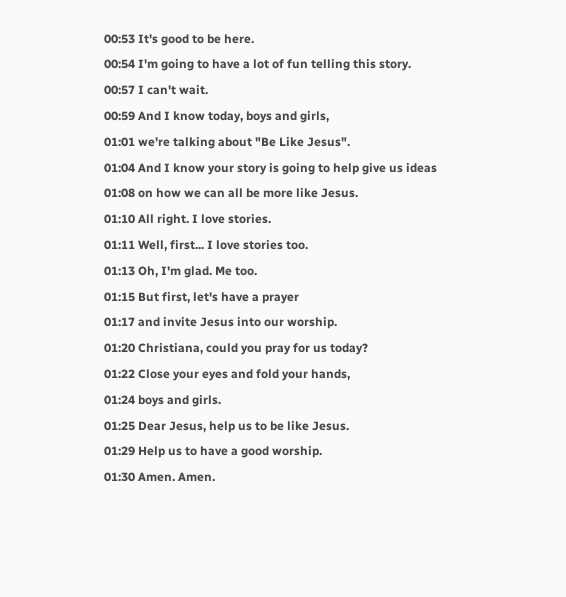00:53 It's good to be here.
00:54 I'm going to have a lot of fun telling this story.
00:57 I can't wait.
00:59 And I know today, boys and girls,
01:01 we're talking about "Be Like Jesus".
01:04 And I know your story is going to help give us ideas
01:08 on how we can all be more like Jesus.
01:10 All right. I love stories.
01:11 Well, first... I love stories too.
01:13 Oh, I'm glad. Me too.
01:15 But first, let's have a prayer
01:17 and invite Jesus into our worship.
01:20 Christiana, could you pray for us today?
01:22 Close your eyes and fold your hands,
01:24 boys and girls.
01:25 Dear Jesus, help us to be like Jesus.
01:29 Help us to have a good worship.
01:30 Amen. Amen.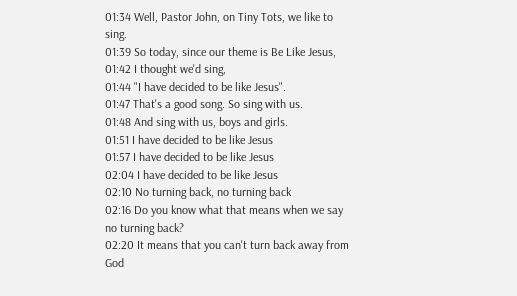01:34 Well, Pastor John, on Tiny Tots, we like to sing.
01:39 So today, since our theme is Be Like Jesus,
01:42 I thought we'd sing,
01:44 "I have decided to be like Jesus".
01:47 That's a good song. So sing with us.
01:48 And sing with us, boys and girls.
01:51 I have decided to be like Jesus
01:57 I have decided to be like Jesus
02:04 I have decided to be like Jesus
02:10 No turning back, no turning back
02:16 Do you know what that means when we say no turning back?
02:20 It means that you can't turn back away from God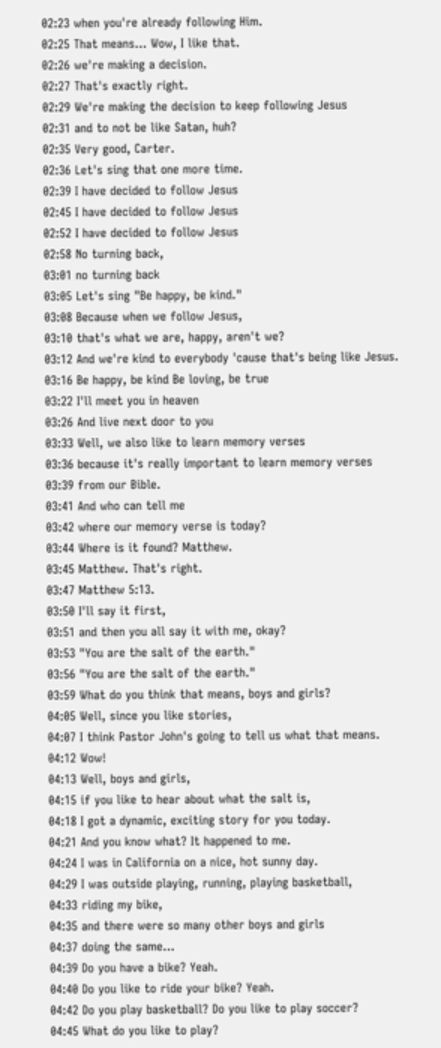02:23 when you're already following Him.
02:25 That means... Wow, I like that.
02:26 we're making a decision.
02:27 That's exactly right.
02:29 We're making the decision to keep following Jesus
02:31 and to not be like Satan, huh?
02:35 Very good, Carter.
02:36 Let's sing that one more time.
02:39 I have decided to follow Jesus
02:45 I have decided to follow Jesus
02:52 I have decided to follow Jesus
02:58 No turning back,
03:01 no turning back
03:05 Let's sing "Be happy, be kind."
03:08 Because when we follow Jesus,
03:10 that's what we are, happy, aren't we?
03:12 And we're kind to everybody 'cause that's being like Jesus.
03:16 Be happy, be kind Be loving, be true
03:22 I'll meet you in heaven
03:26 And live next door to you
03:33 Well, we also like to learn memory verses
03:36 because it's really important to learn memory verses
03:39 from our Bible.
03:41 And who can tell me
03:42 where our memory verse is today?
03:44 Where is it found? Matthew.
03:45 Matthew. That's right.
03:47 Matthew 5:13.
03:50 I'll say it first,
03:51 and then you all say it with me, okay?
03:53 "You are the salt of the earth."
03:56 "You are the salt of the earth."
03:59 What do you think that means, boys and girls?
04:05 Well, since you like stories,
04:07 I think Pastor John's going to tell us what that means.
04:12 Wow!
04:13 Well, boys and girls,
04:15 if you like to hear about what the salt is,
04:18 I got a dynamic, exciting story for you today.
04:21 And you know what? It happened to me.
04:24 I was in California on a nice, hot sunny day.
04:29 I was outside playing, running, playing basketball,
04:33 riding my bike,
04:35 and there were so many other boys and girls
04:37 doing the same...
04:39 Do you have a bike? Yeah.
04:40 Do you like to ride your bike? Yeah.
04:42 Do you play basketball? Do you like to play soccer?
04:45 What do you like to play?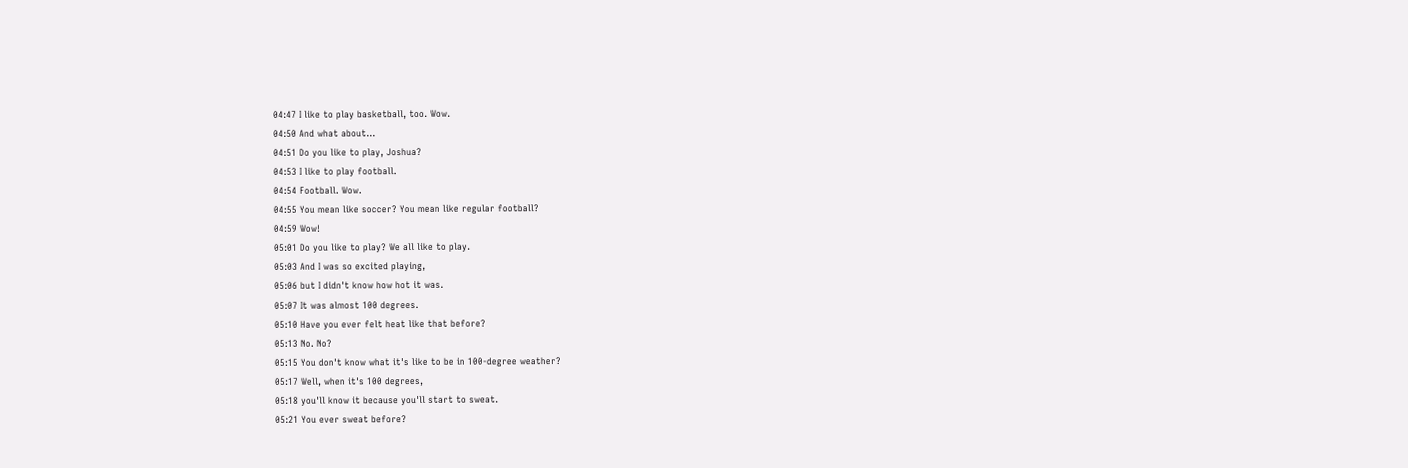04:47 I like to play basketball, too. Wow.
04:50 And what about...
04:51 Do you like to play, Joshua?
04:53 I like to play football.
04:54 Football. Wow.
04:55 You mean like soccer? You mean like regular football?
04:59 Wow!
05:01 Do you like to play? We all like to play.
05:03 And I was so excited playing,
05:06 but I didn't know how hot it was.
05:07 It was almost 100 degrees.
05:10 Have you ever felt heat like that before?
05:13 No. No?
05:15 You don't know what it's like to be in 100-degree weather?
05:17 Well, when it's 100 degrees,
05:18 you'll know it because you'll start to sweat.
05:21 You ever sweat before?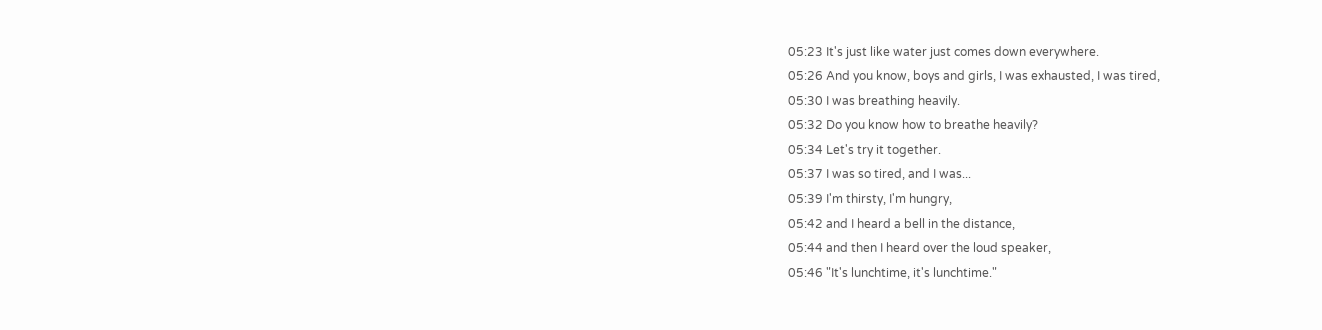05:23 It's just like water just comes down everywhere.
05:26 And you know, boys and girls, I was exhausted, I was tired,
05:30 I was breathing heavily.
05:32 Do you know how to breathe heavily?
05:34 Let's try it together.
05:37 I was so tired, and I was...
05:39 I'm thirsty, I'm hungry,
05:42 and I heard a bell in the distance,
05:44 and then I heard over the loud speaker,
05:46 "It's lunchtime, it's lunchtime."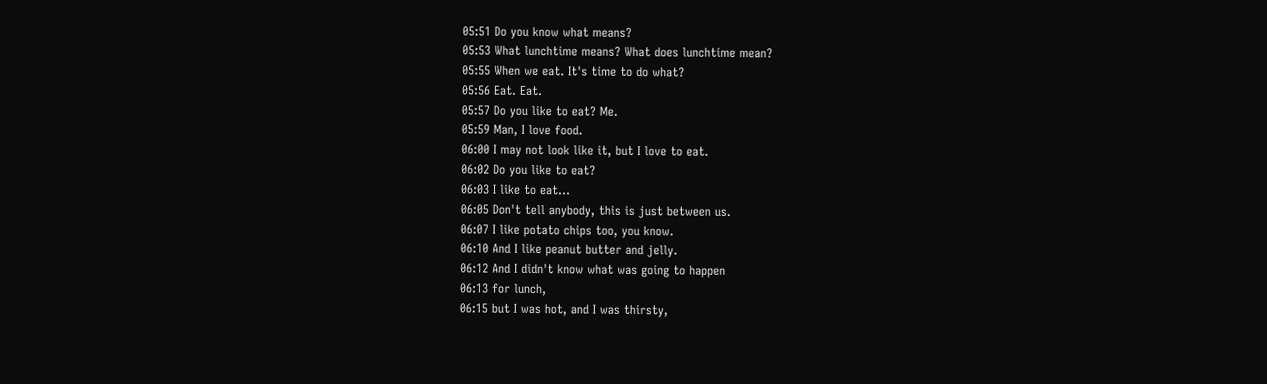05:51 Do you know what means?
05:53 What lunchtime means? What does lunchtime mean?
05:55 When we eat. It's time to do what?
05:56 Eat. Eat.
05:57 Do you like to eat? Me.
05:59 Man, I love food.
06:00 I may not look like it, but I love to eat.
06:02 Do you like to eat?
06:03 I like to eat...
06:05 Don't tell anybody, this is just between us.
06:07 I like potato chips too, you know.
06:10 And I like peanut butter and jelly.
06:12 And I didn't know what was going to happen
06:13 for lunch,
06:15 but I was hot, and I was thirsty,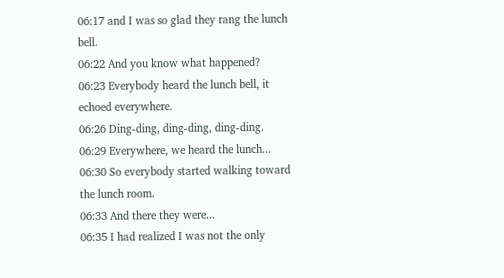06:17 and I was so glad they rang the lunch bell.
06:22 And you know what happened?
06:23 Everybody heard the lunch bell, it echoed everywhere.
06:26 Ding-ding, ding-ding, ding-ding.
06:29 Everywhere, we heard the lunch...
06:30 So everybody started walking toward the lunch room.
06:33 And there they were...
06:35 I had realized I was not the only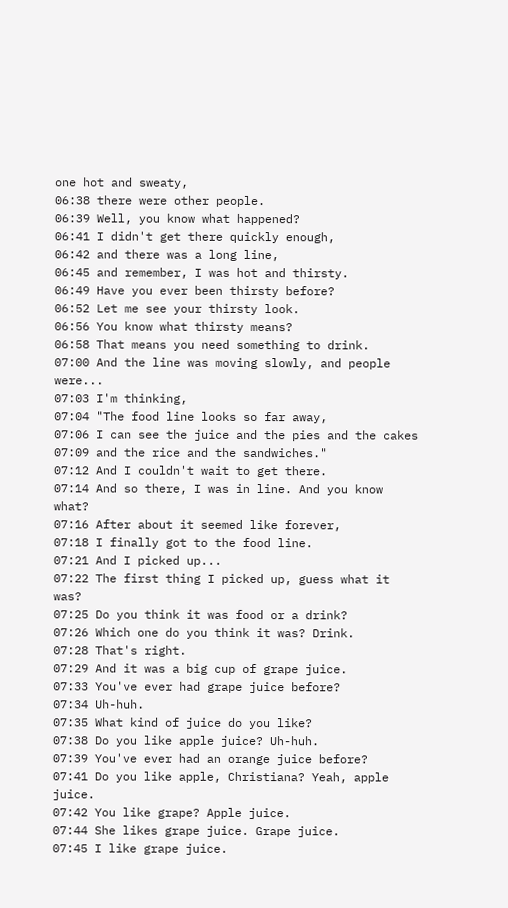one hot and sweaty,
06:38 there were other people.
06:39 Well, you know what happened?
06:41 I didn't get there quickly enough,
06:42 and there was a long line,
06:45 and remember, I was hot and thirsty.
06:49 Have you ever been thirsty before?
06:52 Let me see your thirsty look.
06:56 You know what thirsty means?
06:58 That means you need something to drink.
07:00 And the line was moving slowly, and people were...
07:03 I'm thinking,
07:04 "The food line looks so far away,
07:06 I can see the juice and the pies and the cakes
07:09 and the rice and the sandwiches."
07:12 And I couldn't wait to get there.
07:14 And so there, I was in line. And you know what?
07:16 After about it seemed like forever,
07:18 I finally got to the food line.
07:21 And I picked up...
07:22 The first thing I picked up, guess what it was?
07:25 Do you think it was food or a drink?
07:26 Which one do you think it was? Drink.
07:28 That's right.
07:29 And it was a big cup of grape juice.
07:33 You've ever had grape juice before?
07:34 Uh-huh.
07:35 What kind of juice do you like?
07:38 Do you like apple juice? Uh-huh.
07:39 You've ever had an orange juice before?
07:41 Do you like apple, Christiana? Yeah, apple juice.
07:42 You like grape? Apple juice.
07:44 She likes grape juice. Grape juice.
07:45 I like grape juice.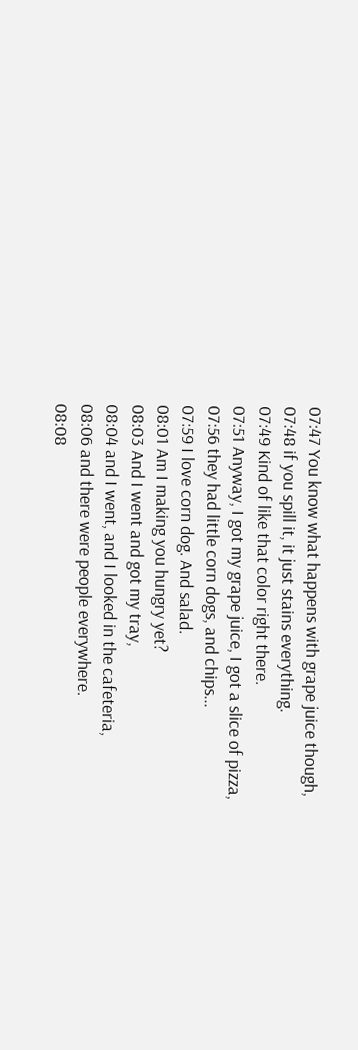07:47 You know what happens with grape juice though,
07:48 if you spill it, it just stains everything.
07:49 Kind of like that color right there.
07:51 Anyway, I got my grape juice, I got a slice of pizza,
07:56 they had little corn dogs, and chips...
07:59 I love corn dog. And salad.
08:01 Am I making you hungry yet?
08:03 And I went and got my tray,
08:04 and I went, and I looked in the cafeteria,
08:06 and there were people everywhere.
08:08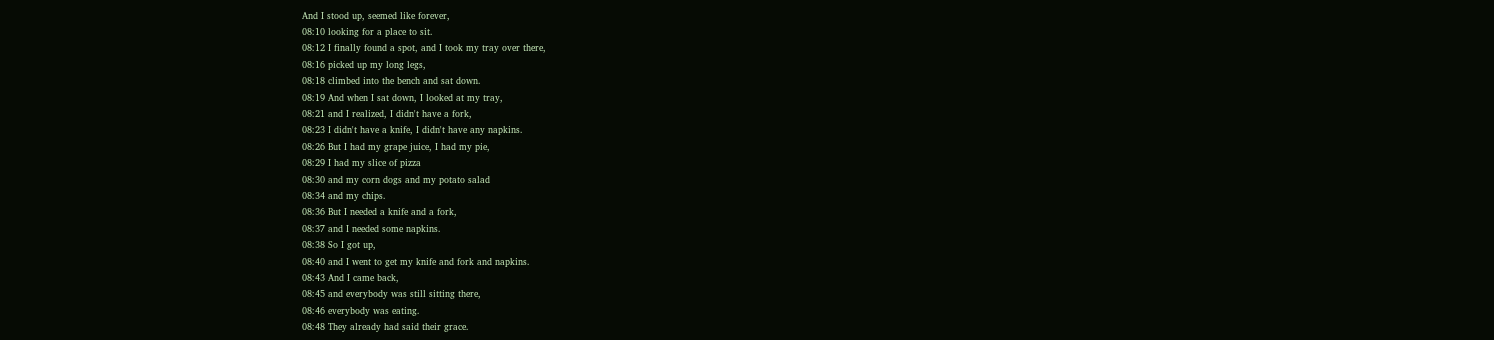And I stood up, seemed like forever,
08:10 looking for a place to sit.
08:12 I finally found a spot, and I took my tray over there,
08:16 picked up my long legs,
08:18 climbed into the bench and sat down.
08:19 And when I sat down, I looked at my tray,
08:21 and I realized, I didn't have a fork,
08:23 I didn't have a knife, I didn't have any napkins.
08:26 But I had my grape juice, I had my pie,
08:29 I had my slice of pizza
08:30 and my corn dogs and my potato salad
08:34 and my chips.
08:36 But I needed a knife and a fork,
08:37 and I needed some napkins.
08:38 So I got up,
08:40 and I went to get my knife and fork and napkins.
08:43 And I came back,
08:45 and everybody was still sitting there,
08:46 everybody was eating.
08:48 They already had said their grace.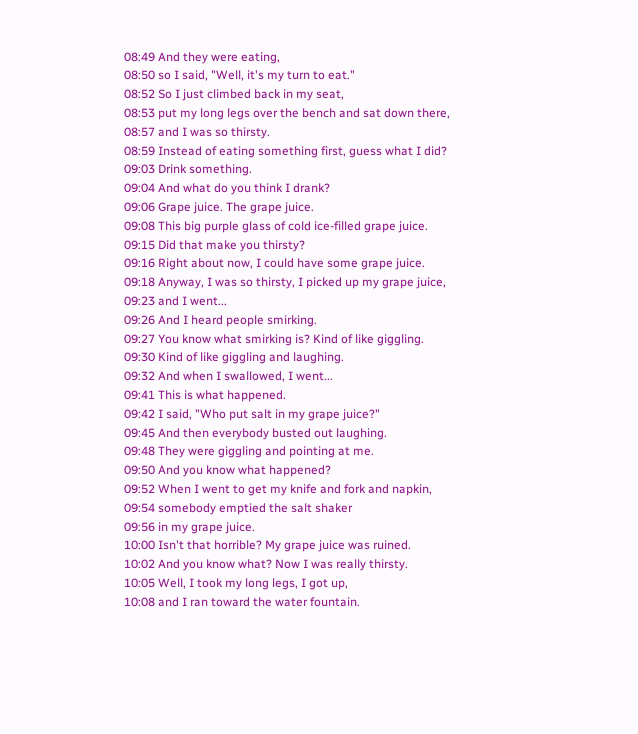08:49 And they were eating,
08:50 so I said, "Well, it's my turn to eat."
08:52 So I just climbed back in my seat,
08:53 put my long legs over the bench and sat down there,
08:57 and I was so thirsty.
08:59 Instead of eating something first, guess what I did?
09:03 Drink something.
09:04 And what do you think I drank?
09:06 Grape juice. The grape juice.
09:08 This big purple glass of cold ice-filled grape juice.
09:15 Did that make you thirsty?
09:16 Right about now, I could have some grape juice.
09:18 Anyway, I was so thirsty, I picked up my grape juice,
09:23 and I went...
09:26 And I heard people smirking.
09:27 You know what smirking is? Kind of like giggling.
09:30 Kind of like giggling and laughing.
09:32 And when I swallowed, I went...
09:41 This is what happened.
09:42 I said, "Who put salt in my grape juice?"
09:45 And then everybody busted out laughing.
09:48 They were giggling and pointing at me.
09:50 And you know what happened?
09:52 When I went to get my knife and fork and napkin,
09:54 somebody emptied the salt shaker
09:56 in my grape juice.
10:00 Isn't that horrible? My grape juice was ruined.
10:02 And you know what? Now I was really thirsty.
10:05 Well, I took my long legs, I got up,
10:08 and I ran toward the water fountain.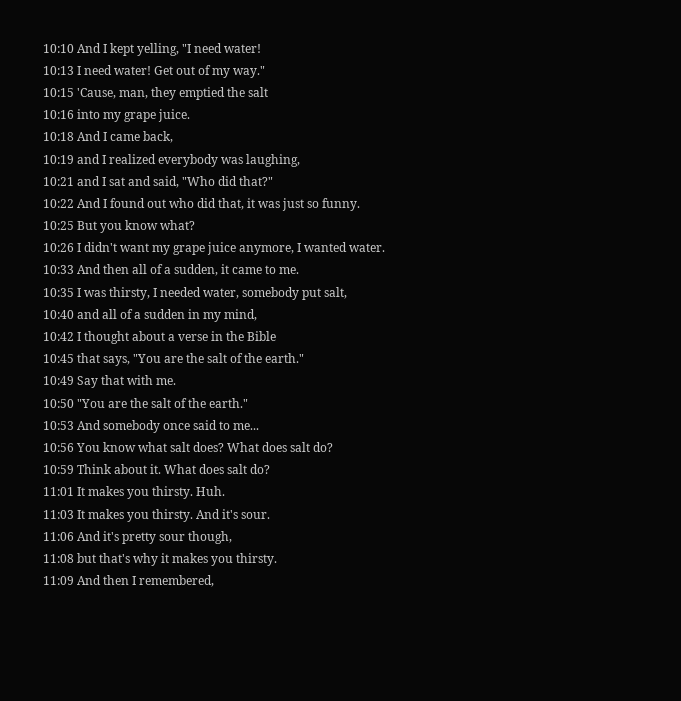10:10 And I kept yelling, "I need water!
10:13 I need water! Get out of my way."
10:15 'Cause, man, they emptied the salt
10:16 into my grape juice.
10:18 And I came back,
10:19 and I realized everybody was laughing,
10:21 and I sat and said, "Who did that?"
10:22 And I found out who did that, it was just so funny.
10:25 But you know what?
10:26 I didn't want my grape juice anymore, I wanted water.
10:33 And then all of a sudden, it came to me.
10:35 I was thirsty, I needed water, somebody put salt,
10:40 and all of a sudden in my mind,
10:42 I thought about a verse in the Bible
10:45 that says, "You are the salt of the earth."
10:49 Say that with me.
10:50 "You are the salt of the earth."
10:53 And somebody once said to me...
10:56 You know what salt does? What does salt do?
10:59 Think about it. What does salt do?
11:01 It makes you thirsty. Huh.
11:03 It makes you thirsty. And it's sour.
11:06 And it's pretty sour though,
11:08 but that's why it makes you thirsty.
11:09 And then I remembered,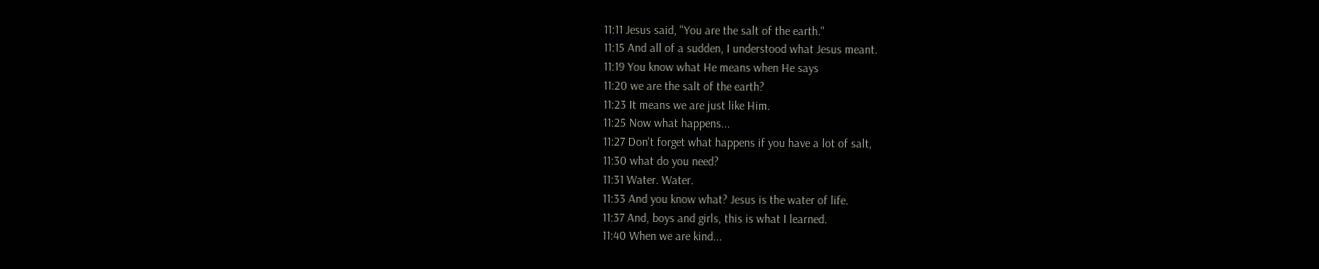11:11 Jesus said, "You are the salt of the earth."
11:15 And all of a sudden, I understood what Jesus meant.
11:19 You know what He means when He says
11:20 we are the salt of the earth?
11:23 It means we are just like Him.
11:25 Now what happens...
11:27 Don't forget what happens if you have a lot of salt,
11:30 what do you need?
11:31 Water. Water.
11:33 And you know what? Jesus is the water of life.
11:37 And, boys and girls, this is what I learned.
11:40 When we are kind...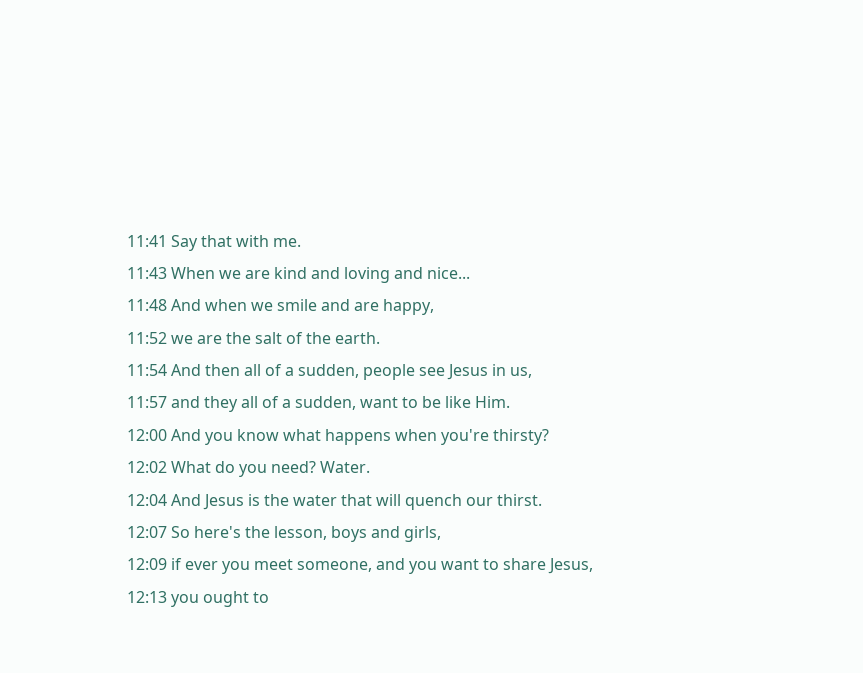11:41 Say that with me.
11:43 When we are kind and loving and nice...
11:48 And when we smile and are happy,
11:52 we are the salt of the earth.
11:54 And then all of a sudden, people see Jesus in us,
11:57 and they all of a sudden, want to be like Him.
12:00 And you know what happens when you're thirsty?
12:02 What do you need? Water.
12:04 And Jesus is the water that will quench our thirst.
12:07 So here's the lesson, boys and girls,
12:09 if ever you meet someone, and you want to share Jesus,
12:13 you ought to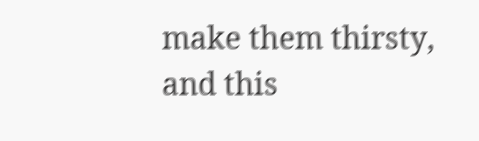make them thirsty, and this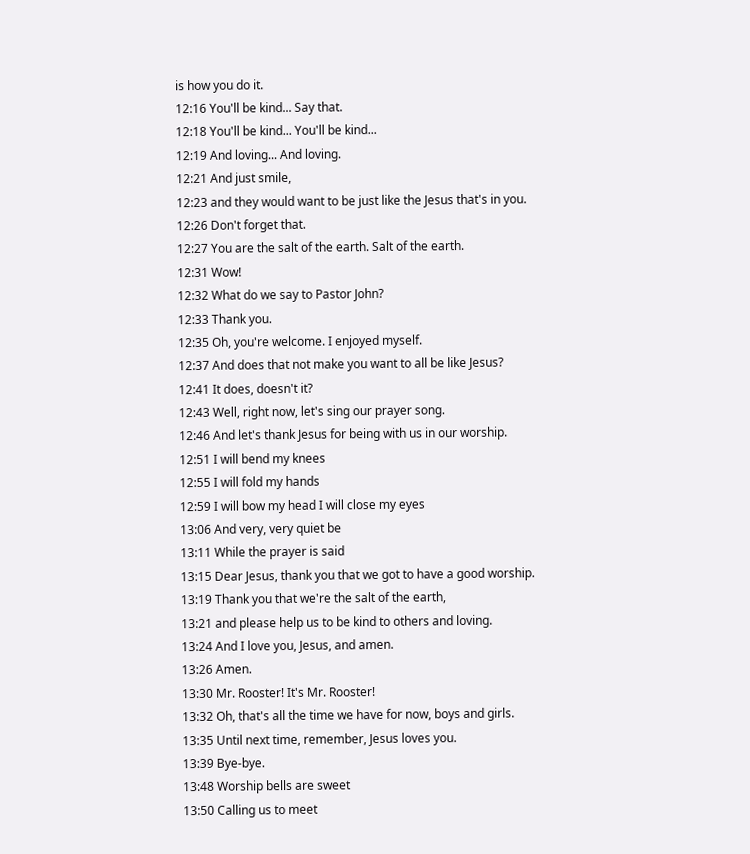is how you do it.
12:16 You'll be kind... Say that.
12:18 You'll be kind... You'll be kind...
12:19 And loving... And loving.
12:21 And just smile,
12:23 and they would want to be just like the Jesus that's in you.
12:26 Don't forget that.
12:27 You are the salt of the earth. Salt of the earth.
12:31 Wow!
12:32 What do we say to Pastor John?
12:33 Thank you.
12:35 Oh, you're welcome. I enjoyed myself.
12:37 And does that not make you want to all be like Jesus?
12:41 It does, doesn't it?
12:43 Well, right now, let's sing our prayer song.
12:46 And let's thank Jesus for being with us in our worship.
12:51 I will bend my knees
12:55 I will fold my hands
12:59 I will bow my head I will close my eyes
13:06 And very, very quiet be
13:11 While the prayer is said
13:15 Dear Jesus, thank you that we got to have a good worship.
13:19 Thank you that we're the salt of the earth,
13:21 and please help us to be kind to others and loving.
13:24 And I love you, Jesus, and amen.
13:26 Amen.
13:30 Mr. Rooster! It's Mr. Rooster!
13:32 Oh, that's all the time we have for now, boys and girls.
13:35 Until next time, remember, Jesus loves you.
13:39 Bye-bye.
13:48 Worship bells are sweet
13:50 Calling us to meet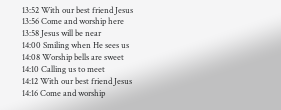13:52 With our best friend Jesus
13:56 Come and worship here
13:58 Jesus will be near
14:00 Smiling when He sees us
14:08 Worship bells are sweet
14:10 Calling us to meet
14:12 With our best friend Jesus
14:16 Come and worship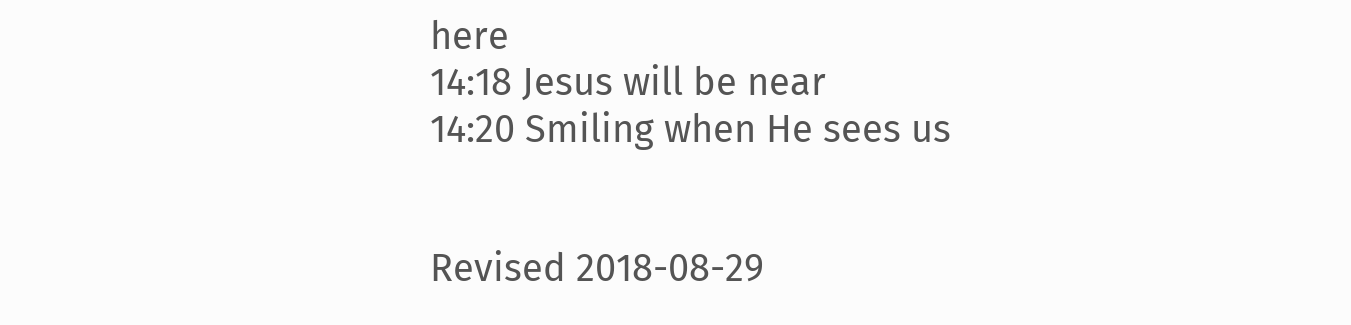here
14:18 Jesus will be near
14:20 Smiling when He sees us


Revised 2018-08-29